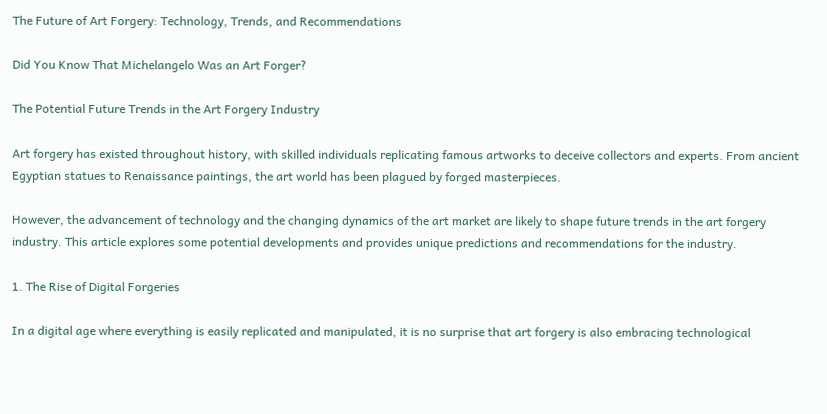The Future of Art Forgery: Technology, Trends, and Recommendations

Did You Know That Michelangelo Was an Art Forger?

The Potential Future Trends in the Art Forgery Industry

Art forgery has existed throughout history, with skilled individuals replicating famous artworks to deceive collectors and experts. From ancient Egyptian statues to Renaissance paintings, the art world has been plagued by forged masterpieces.

However, the advancement of technology and the changing dynamics of the art market are likely to shape future trends in the art forgery industry. This article explores some potential developments and provides unique predictions and recommendations for the industry.

1. The Rise of Digital Forgeries

In a digital age where everything is easily replicated and manipulated, it is no surprise that art forgery is also embracing technological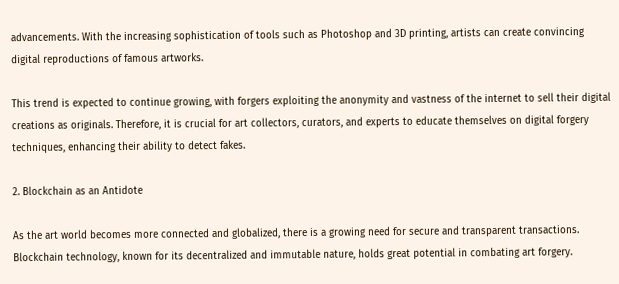advancements. With the increasing sophistication of tools such as Photoshop and 3D printing, artists can create convincing digital reproductions of famous artworks.

This trend is expected to continue growing, with forgers exploiting the anonymity and vastness of the internet to sell their digital creations as originals. Therefore, it is crucial for art collectors, curators, and experts to educate themselves on digital forgery techniques, enhancing their ability to detect fakes.

2. Blockchain as an Antidote

As the art world becomes more connected and globalized, there is a growing need for secure and transparent transactions. Blockchain technology, known for its decentralized and immutable nature, holds great potential in combating art forgery.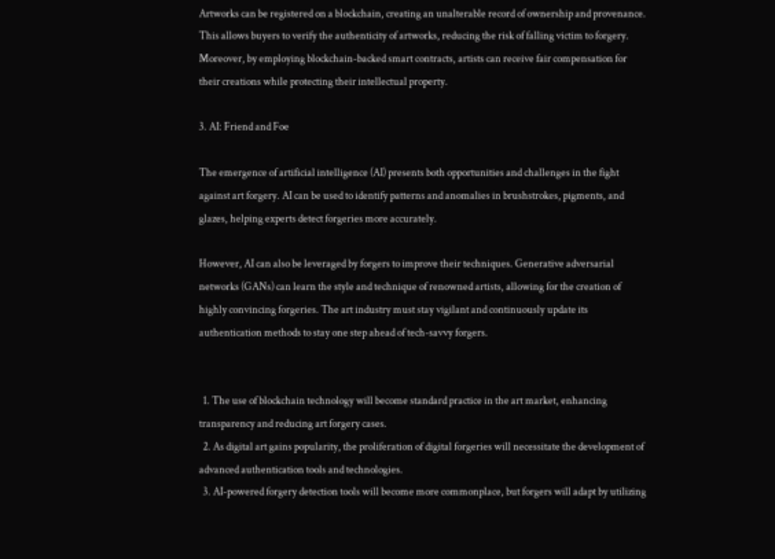Artworks can be registered on a blockchain, creating an unalterable record of ownership and provenance. This allows buyers to verify the authenticity of artworks, reducing the risk of falling victim to forgery. Moreover, by employing blockchain-backed smart contracts, artists can receive fair compensation for their creations while protecting their intellectual property.

3. AI: Friend and Foe

The emergence of artificial intelligence (AI) presents both opportunities and challenges in the fight against art forgery. AI can be used to identify patterns and anomalies in brushstrokes, pigments, and glazes, helping experts detect forgeries more accurately.

However, AI can also be leveraged by forgers to improve their techniques. Generative adversarial networks (GANs) can learn the style and technique of renowned artists, allowing for the creation of highly convincing forgeries. The art industry must stay vigilant and continuously update its authentication methods to stay one step ahead of tech-savvy forgers.


  1. The use of blockchain technology will become standard practice in the art market, enhancing transparency and reducing art forgery cases.
  2. As digital art gains popularity, the proliferation of digital forgeries will necessitate the development of advanced authentication tools and technologies.
  3. AI-powered forgery detection tools will become more commonplace, but forgers will adapt by utilizing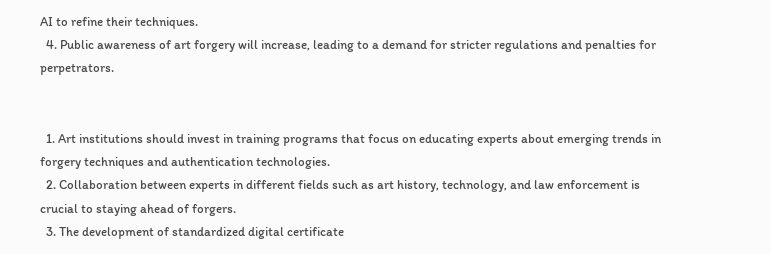AI to refine their techniques.
  4. Public awareness of art forgery will increase, leading to a demand for stricter regulations and penalties for perpetrators.


  1. Art institutions should invest in training programs that focus on educating experts about emerging trends in forgery techniques and authentication technologies.
  2. Collaboration between experts in different fields such as art history, technology, and law enforcement is crucial to staying ahead of forgers.
  3. The development of standardized digital certificate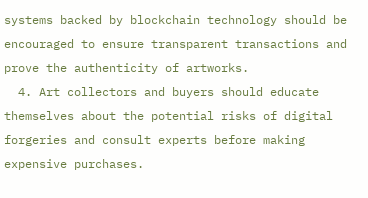systems backed by blockchain technology should be encouraged to ensure transparent transactions and prove the authenticity of artworks.
  4. Art collectors and buyers should educate themselves about the potential risks of digital forgeries and consult experts before making expensive purchases.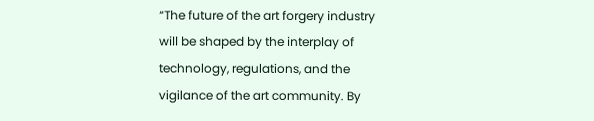“The future of the art forgery industry will be shaped by the interplay of technology, regulations, and the vigilance of the art community. By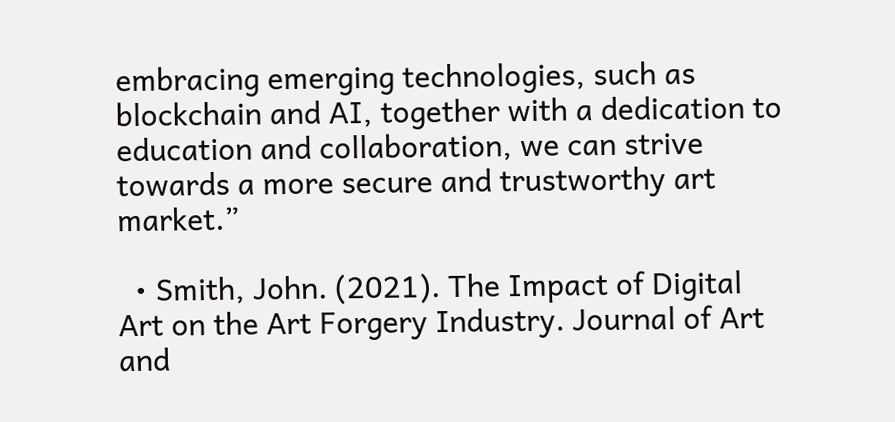embracing emerging technologies, such as blockchain and AI, together with a dedication to education and collaboration, we can strive towards a more secure and trustworthy art market.”

  • Smith, John. (2021). The Impact of Digital Art on the Art Forgery Industry. Journal of Art and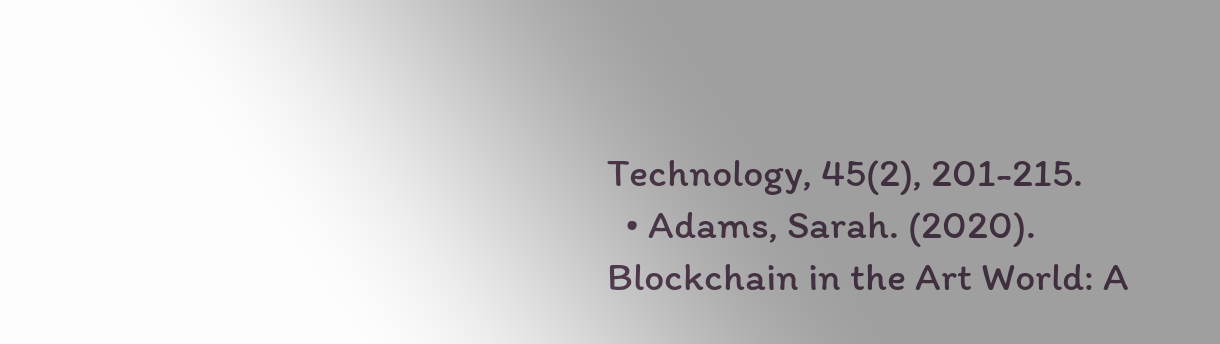Technology, 45(2), 201-215.
  • Adams, Sarah. (2020). Blockchain in the Art World: A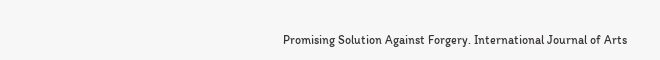Promising Solution Against Forgery. International Journal of Arts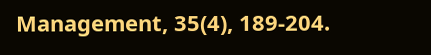Management, 35(4), 189-204.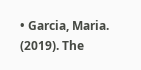• Garcia, Maria. (2019). The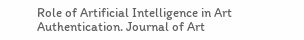Role of Artificial Intelligence in Art Authentication. Journal of Art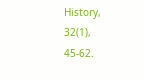History, 32(1), 45-62.